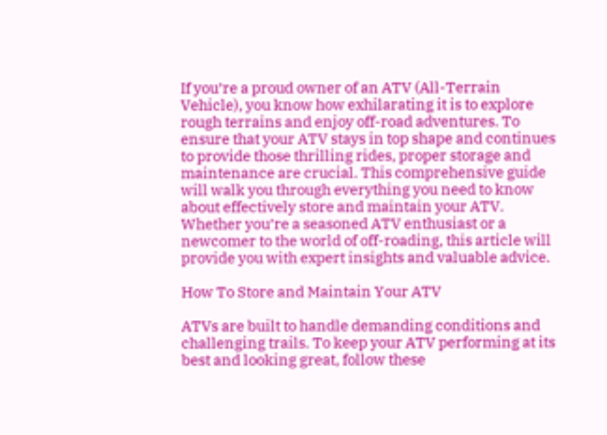If you’re a proud owner of an ATV (All-Terrain Vehicle), you know how exhilarating it is to explore rough terrains and enjoy off-road adventures. To ensure that your ATV stays in top shape and continues to provide those thrilling rides, proper storage and maintenance are crucial. This comprehensive guide will walk you through everything you need to know about effectively store and maintain your ATV. Whether you’re a seasoned ATV enthusiast or a newcomer to the world of off-roading, this article will provide you with expert insights and valuable advice.

How To Store and Maintain Your ATV

ATVs are built to handle demanding conditions and challenging trails. To keep your ATV performing at its best and looking great, follow these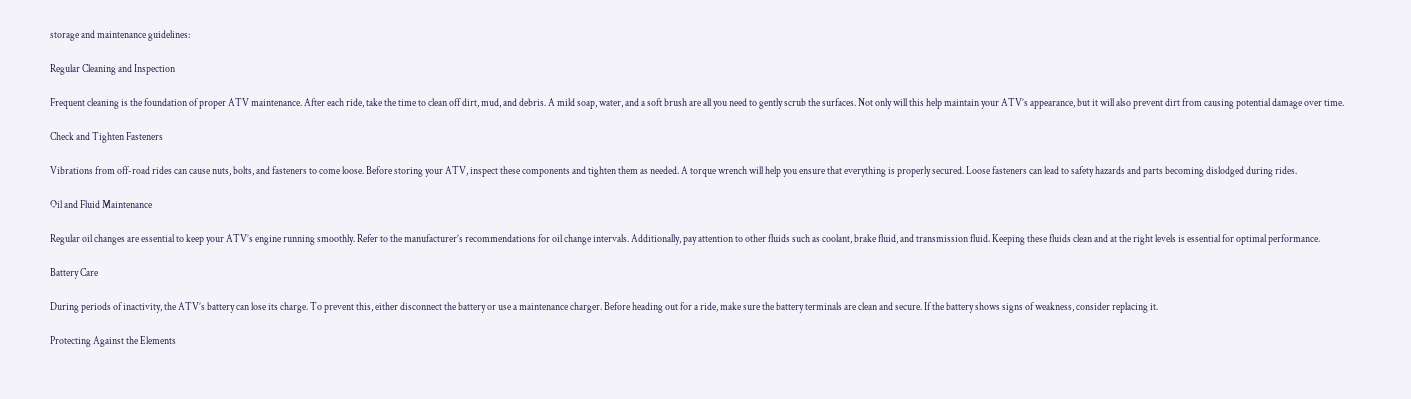storage and maintenance guidelines:

Regular Cleaning and Inspection

Frequent cleaning is the foundation of proper ATV maintenance. After each ride, take the time to clean off dirt, mud, and debris. A mild soap, water, and a soft brush are all you need to gently scrub the surfaces. Not only will this help maintain your ATV’s appearance, but it will also prevent dirt from causing potential damage over time.

Check and Tighten Fasteners

Vibrations from off-road rides can cause nuts, bolts, and fasteners to come loose. Before storing your ATV, inspect these components and tighten them as needed. A torque wrench will help you ensure that everything is properly secured. Loose fasteners can lead to safety hazards and parts becoming dislodged during rides.

Oil and Fluid Maintenance

Regular oil changes are essential to keep your ATV’s engine running smoothly. Refer to the manufacturer’s recommendations for oil change intervals. Additionally, pay attention to other fluids such as coolant, brake fluid, and transmission fluid. Keeping these fluids clean and at the right levels is essential for optimal performance.

Battery Care

During periods of inactivity, the ATV’s battery can lose its charge. To prevent this, either disconnect the battery or use a maintenance charger. Before heading out for a ride, make sure the battery terminals are clean and secure. If the battery shows signs of weakness, consider replacing it.

Protecting Against the Elements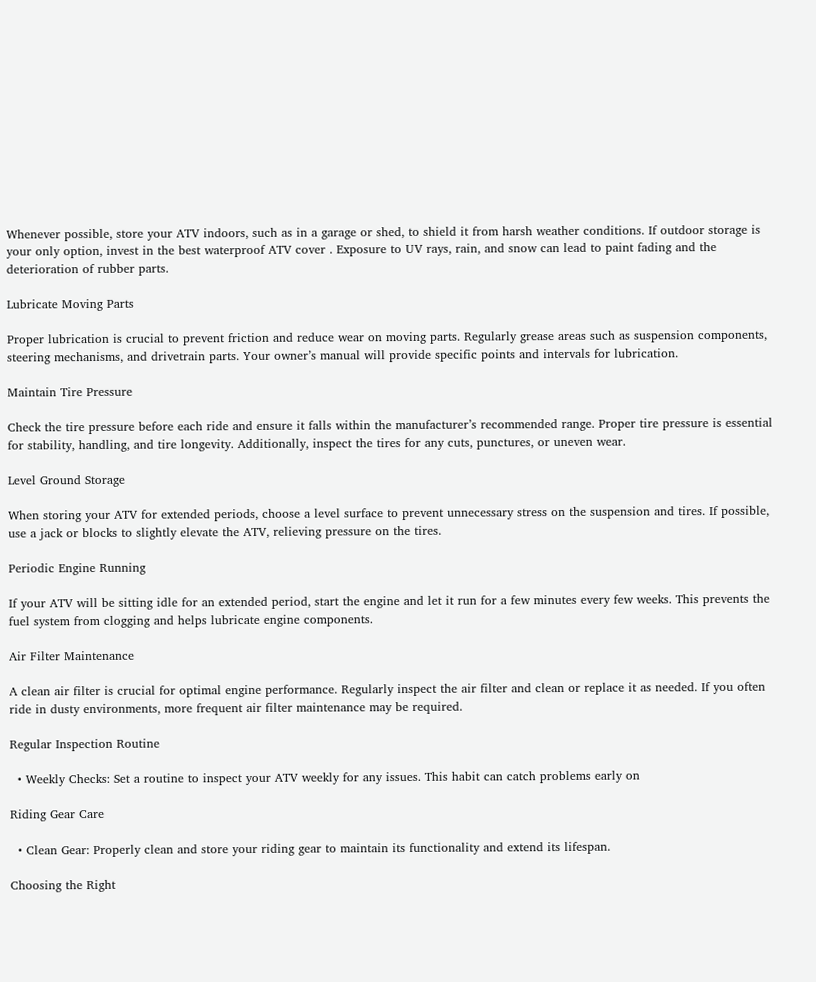Whenever possible, store your ATV indoors, such as in a garage or shed, to shield it from harsh weather conditions. If outdoor storage is your only option, invest in the best waterproof ATV cover . Exposure to UV rays, rain, and snow can lead to paint fading and the deterioration of rubber parts.

Lubricate Moving Parts

Proper lubrication is crucial to prevent friction and reduce wear on moving parts. Regularly grease areas such as suspension components, steering mechanisms, and drivetrain parts. Your owner’s manual will provide specific points and intervals for lubrication.

Maintain Tire Pressure

Check the tire pressure before each ride and ensure it falls within the manufacturer’s recommended range. Proper tire pressure is essential for stability, handling, and tire longevity. Additionally, inspect the tires for any cuts, punctures, or uneven wear.

Level Ground Storage

When storing your ATV for extended periods, choose a level surface to prevent unnecessary stress on the suspension and tires. If possible, use a jack or blocks to slightly elevate the ATV, relieving pressure on the tires.

Periodic Engine Running

If your ATV will be sitting idle for an extended period, start the engine and let it run for a few minutes every few weeks. This prevents the fuel system from clogging and helps lubricate engine components.

Air Filter Maintenance

A clean air filter is crucial for optimal engine performance. Regularly inspect the air filter and clean or replace it as needed. If you often ride in dusty environments, more frequent air filter maintenance may be required.

Regular Inspection Routine

  • Weekly Checks: Set a routine to inspect your ATV weekly for any issues. This habit can catch problems early on

Riding Gear Care

  • Clean Gear: Properly clean and store your riding gear to maintain its functionality and extend its lifespan.

Choosing the Right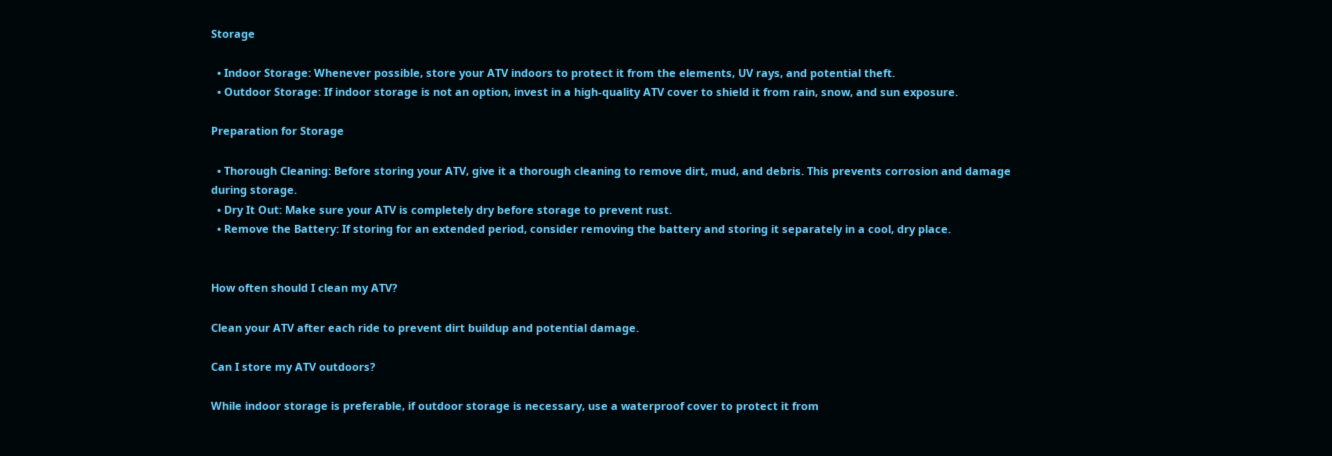Storage

  • Indoor Storage: Whenever possible, store your ATV indoors to protect it from the elements, UV rays, and potential theft.
  • Outdoor Storage: If indoor storage is not an option, invest in a high-quality ATV cover to shield it from rain, snow, and sun exposure.

Preparation for Storage

  • Thorough Cleaning: Before storing your ATV, give it a thorough cleaning to remove dirt, mud, and debris. This prevents corrosion and damage during storage.
  • Dry It Out: Make sure your ATV is completely dry before storage to prevent rust.
  • Remove the Battery: If storing for an extended period, consider removing the battery and storing it separately in a cool, dry place.


How often should I clean my ATV?

Clean your ATV after each ride to prevent dirt buildup and potential damage.

Can I store my ATV outdoors?

While indoor storage is preferable, if outdoor storage is necessary, use a waterproof cover to protect it from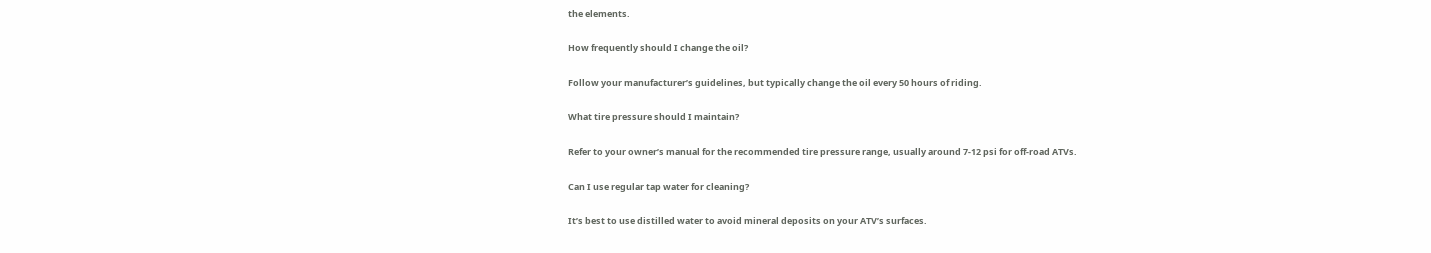the elements.

How frequently should I change the oil?

Follow your manufacturer’s guidelines, but typically change the oil every 50 hours of riding.

What tire pressure should I maintain?

Refer to your owner’s manual for the recommended tire pressure range, usually around 7-12 psi for off-road ATVs.

Can I use regular tap water for cleaning?

It’s best to use distilled water to avoid mineral deposits on your ATV’s surfaces.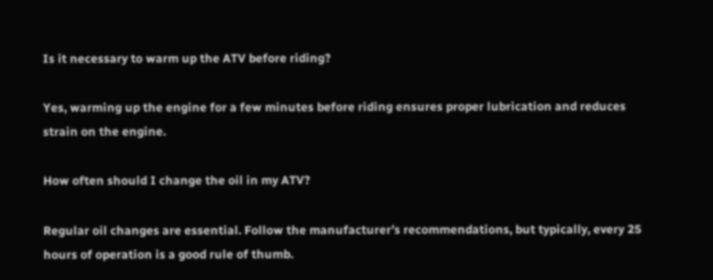Is it necessary to warm up the ATV before riding?

Yes, warming up the engine for a few minutes before riding ensures proper lubrication and reduces strain on the engine.

How often should I change the oil in my ATV?

Regular oil changes are essential. Follow the manufacturer’s recommendations, but typically, every 25 hours of operation is a good rule of thumb.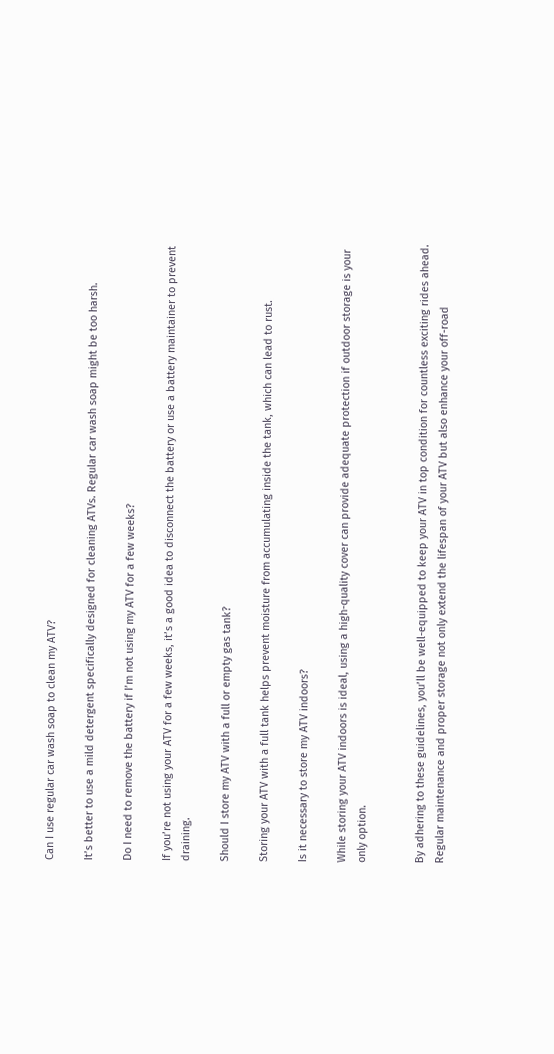Can I use regular car wash soap to clean my ATV?

It’s better to use a mild detergent specifically designed for cleaning ATVs. Regular car wash soap might be too harsh.

Do I need to remove the battery if I’m not using my ATV for a few weeks?

If you’re not using your ATV for a few weeks, it’s a good idea to disconnect the battery or use a battery maintainer to prevent draining.

Should I store my ATV with a full or empty gas tank?

Storing your ATV with a full tank helps prevent moisture from accumulating inside the tank, which can lead to rust.

Is it necessary to store my ATV indoors?

While storing your ATV indoors is ideal, using a high-quality cover can provide adequate protection if outdoor storage is your only option.


By adhering to these guidelines, you’ll be well-equipped to keep your ATV in top condition for countless exciting rides ahead. Regular maintenance and proper storage not only extend the lifespan of your ATV but also enhance your off-road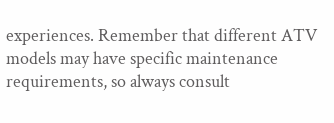experiences. Remember that different ATV models may have specific maintenance requirements, so always consult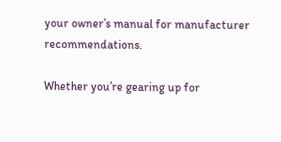your owner’s manual for manufacturer recommendations.

Whether you’re gearing up for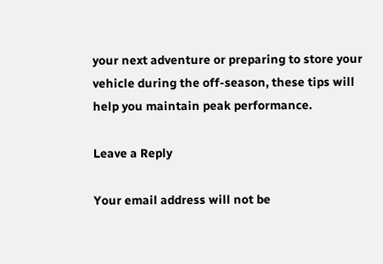your next adventure or preparing to store your vehicle during the off-season, these tips will help you maintain peak performance.

Leave a Reply

Your email address will not be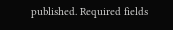published. Required fields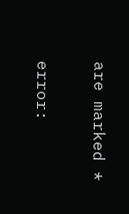are marked *

error: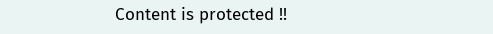Content is protected !!